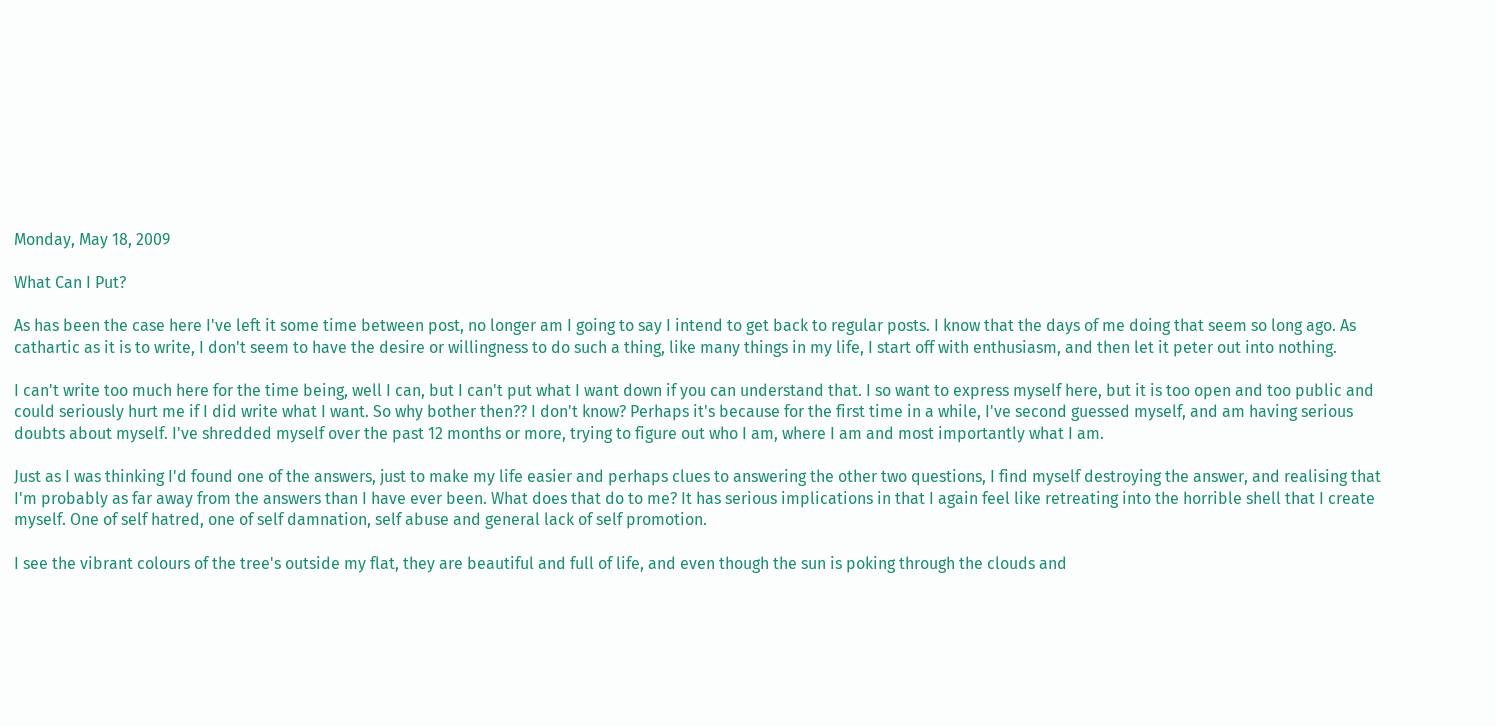Monday, May 18, 2009

What Can I Put?

As has been the case here I've left it some time between post, no longer am I going to say I intend to get back to regular posts. I know that the days of me doing that seem so long ago. As cathartic as it is to write, I don't seem to have the desire or willingness to do such a thing, like many things in my life, I start off with enthusiasm, and then let it peter out into nothing.

I can't write too much here for the time being, well I can, but I can't put what I want down if you can understand that. I so want to express myself here, but it is too open and too public and could seriously hurt me if I did write what I want. So why bother then?? I don't know? Perhaps it's because for the first time in a while, I've second guessed myself, and am having serious doubts about myself. I've shredded myself over the past 12 months or more, trying to figure out who I am, where I am and most importantly what I am.

Just as I was thinking I'd found one of the answers, just to make my life easier and perhaps clues to answering the other two questions, I find myself destroying the answer, and realising that I'm probably as far away from the answers than I have ever been. What does that do to me? It has serious implications in that I again feel like retreating into the horrible shell that I create myself. One of self hatred, one of self damnation, self abuse and general lack of self promotion.

I see the vibrant colours of the tree's outside my flat, they are beautiful and full of life, and even though the sun is poking through the clouds and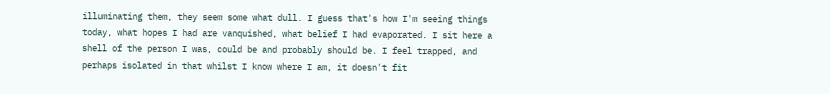illuminating them, they seem some what dull. I guess that's how I'm seeing things today, what hopes I had are vanquished, what belief I had evaporated. I sit here a shell of the person I was, could be and probably should be. I feel trapped, and perhaps isolated in that whilst I know where I am, it doesn't fit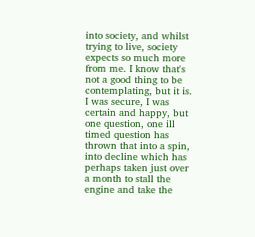into society, and whilst trying to live, society expects so much more from me. I know that's not a good thing to be contemplating, but it is. I was secure, I was certain and happy, but one question, one ill timed question has thrown that into a spin, into decline which has perhaps taken just over a month to stall the engine and take the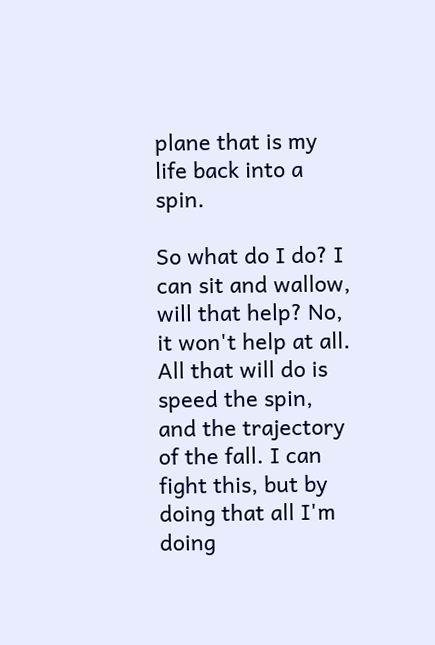plane that is my life back into a spin.

So what do I do? I can sit and wallow, will that help? No, it won't help at all. All that will do is speed the spin, and the trajectory of the fall. I can fight this, but by doing that all I'm doing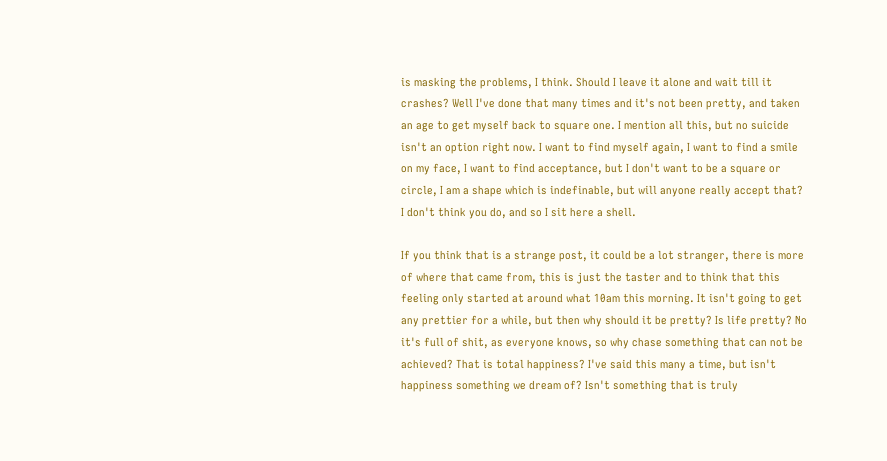is masking the problems, I think. Should I leave it alone and wait till it crashes? Well I've done that many times and it's not been pretty, and taken an age to get myself back to square one. I mention all this, but no suicide isn't an option right now. I want to find myself again, I want to find a smile on my face, I want to find acceptance, but I don't want to be a square or circle, I am a shape which is indefinable, but will anyone really accept that? I don't think you do, and so I sit here a shell.

If you think that is a strange post, it could be a lot stranger, there is more of where that came from, this is just the taster and to think that this feeling only started at around what 10am this morning. It isn't going to get any prettier for a while, but then why should it be pretty? Is life pretty? No it's full of shit, as everyone knows, so why chase something that can not be achieved? That is total happiness? I've said this many a time, but isn't happiness something we dream of? Isn't something that is truly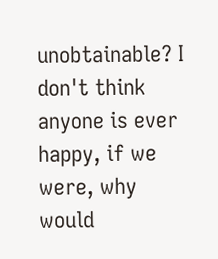unobtainable? I don't think anyone is ever happy, if we were, why would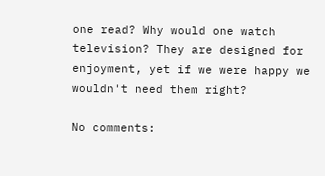one read? Why would one watch television? They are designed for enjoyment, yet if we were happy we wouldn't need them right?

No comments: